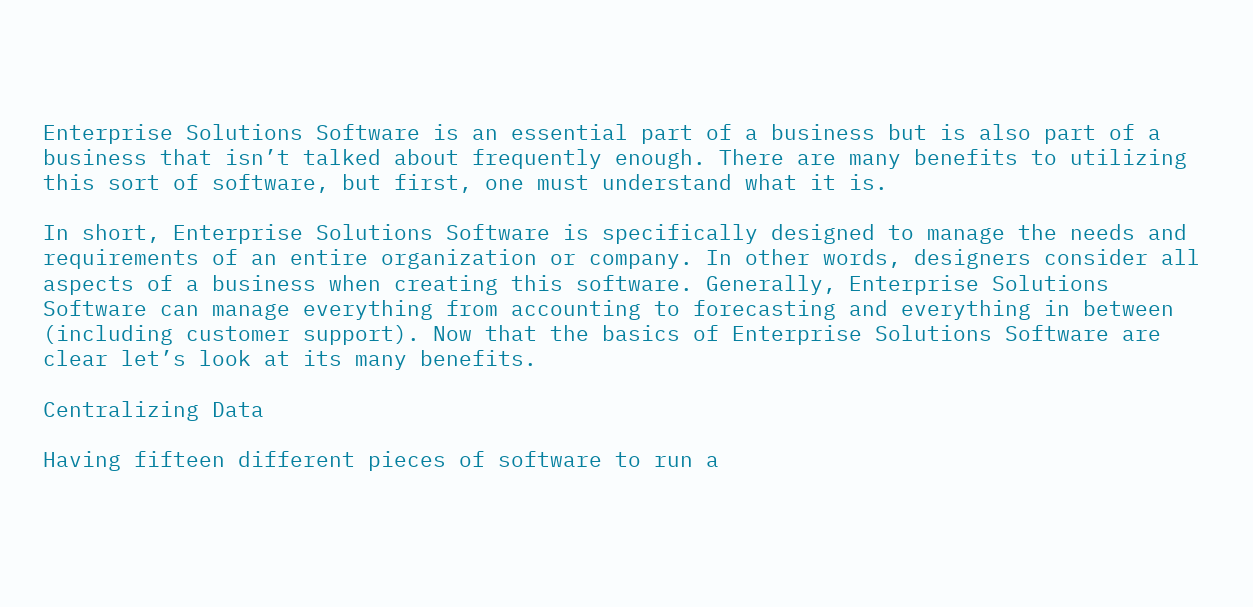Enterprise Solutions Software is an essential part of a business but is also part of a business that isn’t talked about frequently enough. There are many benefits to utilizing this sort of software, but first, one must understand what it is.

In short, Enterprise Solutions Software is specifically designed to manage the needs and requirements of an entire organization or company. In other words, designers consider all aspects of a business when creating this software. Generally, Enterprise Solutions Software can manage everything from accounting to forecasting and everything in between (including customer support). Now that the basics of Enterprise Solutions Software are clear let’s look at its many benefits.

Centralizing Data

Having fifteen different pieces of software to run a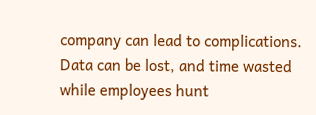company can lead to complications. Data can be lost, and time wasted while employees hunt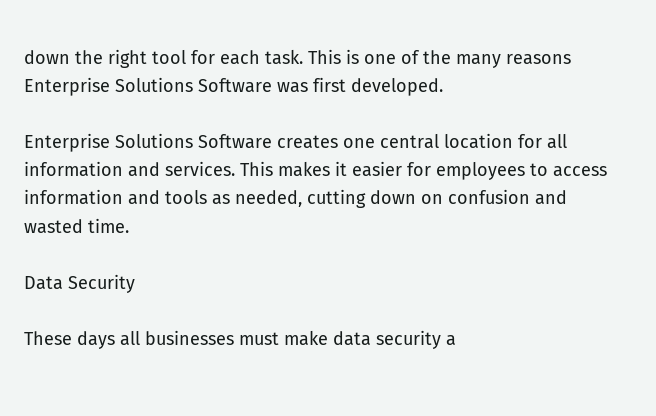down the right tool for each task. This is one of the many reasons Enterprise Solutions Software was first developed.

Enterprise Solutions Software creates one central location for all information and services. This makes it easier for employees to access information and tools as needed, cutting down on confusion and wasted time.

Data Security

These days all businesses must make data security a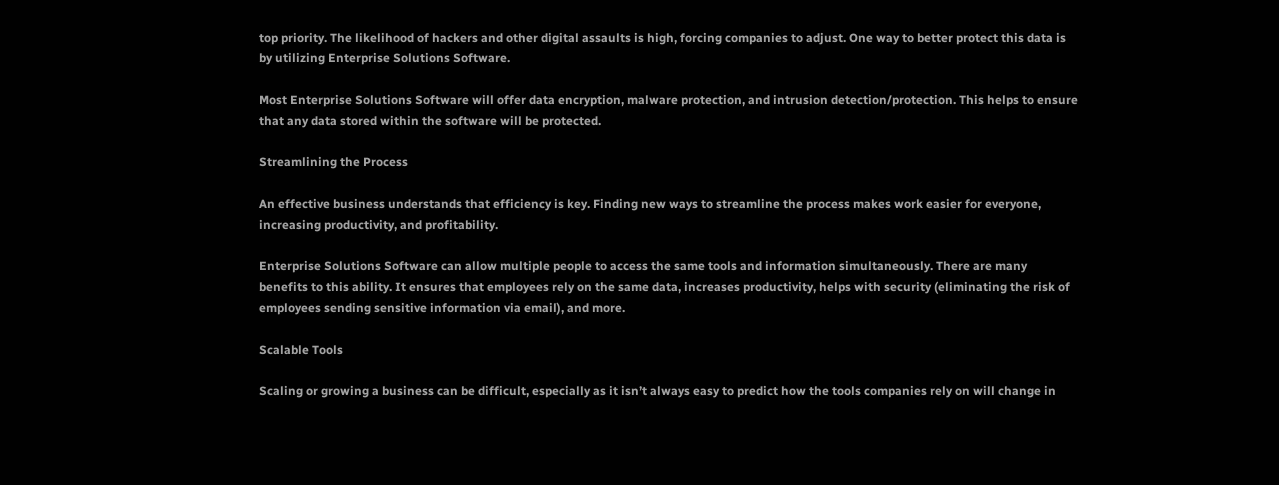top priority. The likelihood of hackers and other digital assaults is high, forcing companies to adjust. One way to better protect this data is by utilizing Enterprise Solutions Software.

Most Enterprise Solutions Software will offer data encryption, malware protection, and intrusion detection/protection. This helps to ensure that any data stored within the software will be protected.

Streamlining the Process

An effective business understands that efficiency is key. Finding new ways to streamline the process makes work easier for everyone, increasing productivity, and profitability.

Enterprise Solutions Software can allow multiple people to access the same tools and information simultaneously. There are many benefits to this ability. It ensures that employees rely on the same data, increases productivity, helps with security (eliminating the risk of employees sending sensitive information via email), and more.

Scalable Tools

Scaling or growing a business can be difficult, especially as it isn’t always easy to predict how the tools companies rely on will change in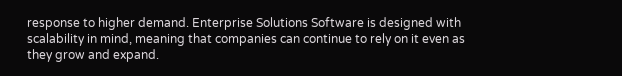response to higher demand. Enterprise Solutions Software is designed with scalability in mind, meaning that companies can continue to rely on it even as they grow and expand.